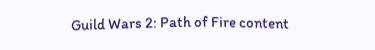Guild Wars 2: Path of Fire content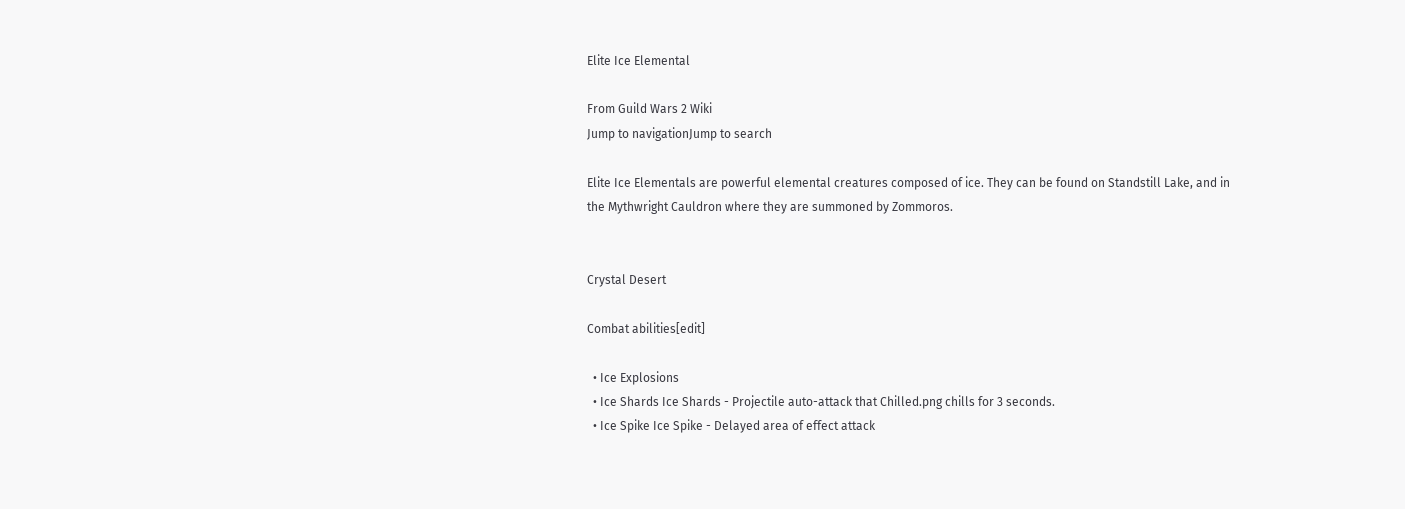Elite Ice Elemental

From Guild Wars 2 Wiki
Jump to navigationJump to search

Elite Ice Elementals are powerful elemental creatures composed of ice. They can be found on Standstill Lake, and in the Mythwright Cauldron where they are summoned by Zommoros.


Crystal Desert

Combat abilities[edit]

  • Ice Explosions
  • Ice Shards Ice Shards - Projectile auto-attack that Chilled.png chills for 3 seconds.
  • Ice Spike Ice Spike - Delayed area of effect attack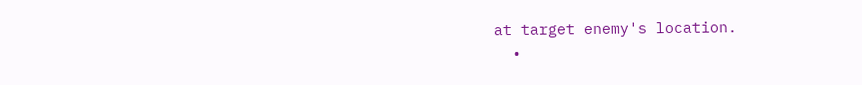at target enemy's location.
  •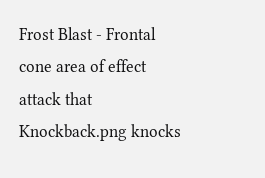Frost Blast - Frontal cone area of effect attack that Knockback.png knocks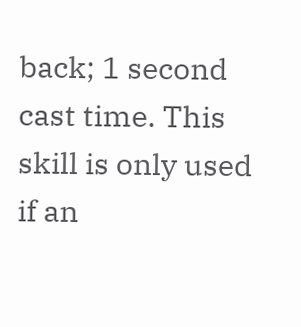back; 1 second cast time. This skill is only used if an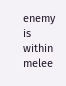enemy is within melee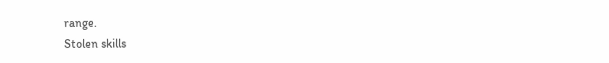range.
Stolen skills